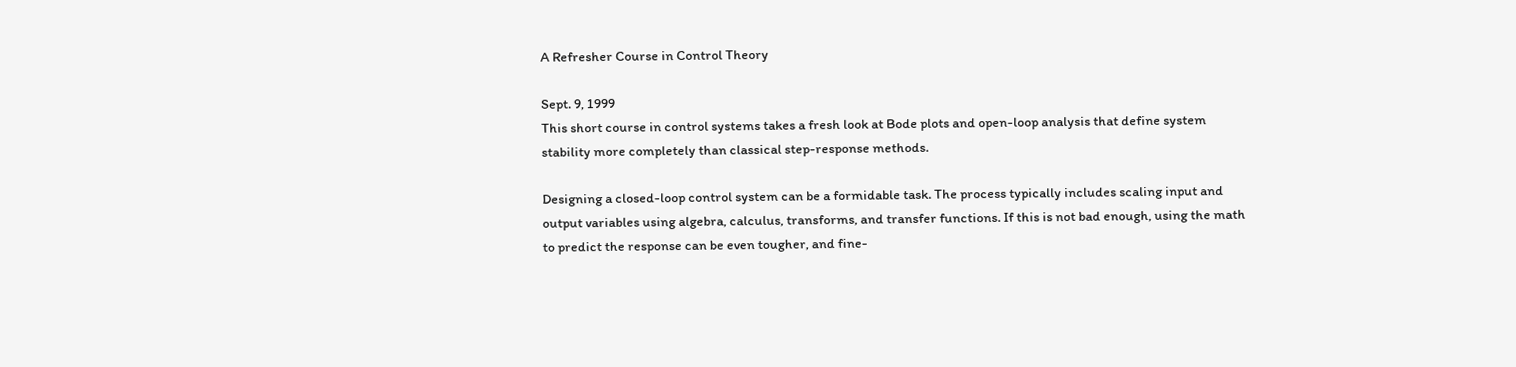A Refresher Course in Control Theory

Sept. 9, 1999
This short course in control systems takes a fresh look at Bode plots and open-loop analysis that define system stability more completely than classical step-response methods.

Designing a closed-loop control system can be a formidable task. The process typically includes scaling input and output variables using algebra, calculus, transforms, and transfer functions. If this is not bad enough, using the math to predict the response can be even tougher, and fine-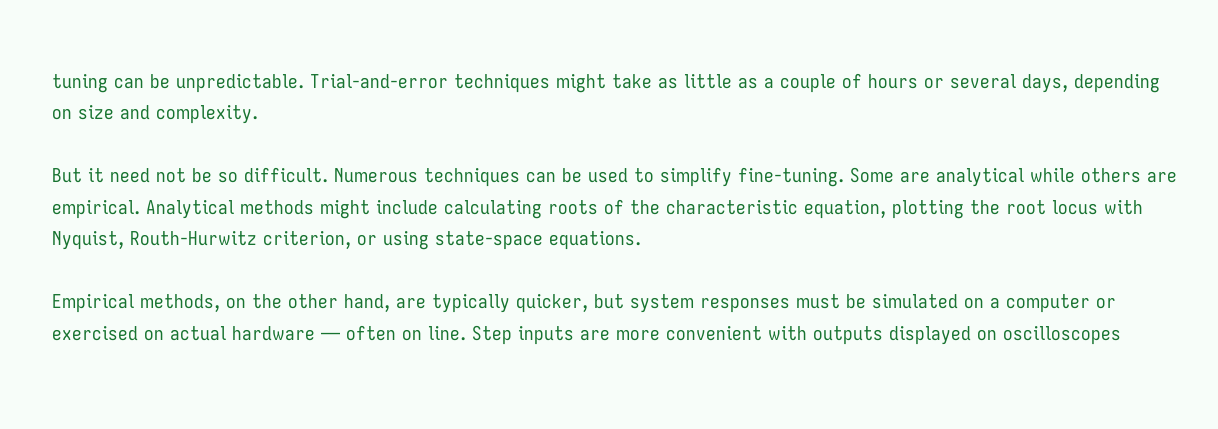tuning can be unpredictable. Trial-and-error techniques might take as little as a couple of hours or several days, depending on size and complexity.

But it need not be so difficult. Numerous techniques can be used to simplify fine-tuning. Some are analytical while others are empirical. Analytical methods might include calculating roots of the characteristic equation, plotting the root locus with Nyquist, Routh-Hurwitz criterion, or using state-space equations.

Empirical methods, on the other hand, are typically quicker, but system responses must be simulated on a computer or exercised on actual hardware — often on line. Step inputs are more convenient with outputs displayed on oscilloscopes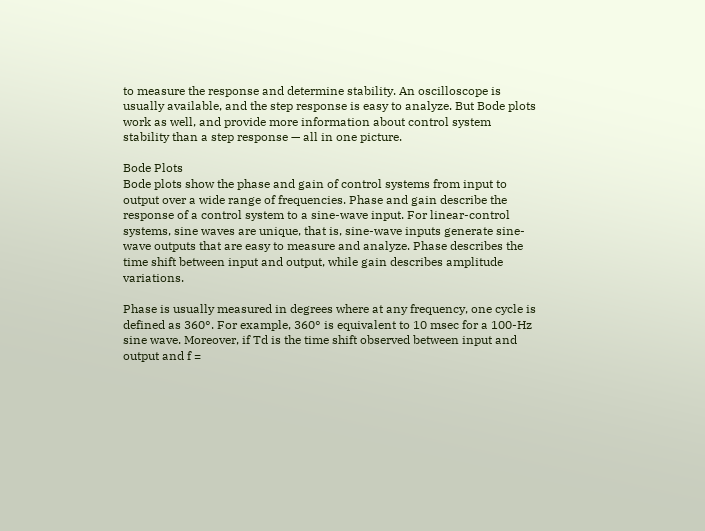to measure the response and determine stability. An oscilloscope is usually available, and the step response is easy to analyze. But Bode plots work as well, and provide more information about control system stability than a step response — all in one picture.

Bode Plots
Bode plots show the phase and gain of control systems from input to output over a wide range of frequencies. Phase and gain describe the response of a control system to a sine-wave input. For linear-control systems, sine waves are unique, that is, sine-wave inputs generate sine-wave outputs that are easy to measure and analyze. Phase describes the time shift between input and output, while gain describes amplitude variations.

Phase is usually measured in degrees where at any frequency, one cycle is defined as 360°. For example, 360° is equivalent to 10 msec for a 100-Hz sine wave. Moreover, if Td is the time shift observed between input and output and f =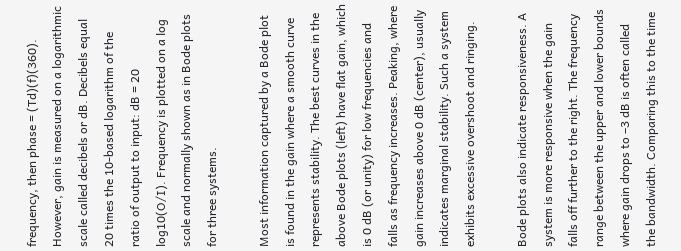frequency, then phase = (Td)(f)(360). However, gain is measured on a logarithmic scale called decibels or dB. Decibels equal 20 times the 10-based logarithm of the ratio of output to input: dB = 20 log10(O/I). Frequency is plotted on a log scale and normally shown as in Bode plots for three systems.

Most information captured by a Bode plot is found in the gain where a smooth curve represents stability. The best curves in the above Bode plots (left) have flat gain, which is 0 dB (or unity) for low frequencies and falls as frequency increases. Peaking, where gain increases above 0 dB (center), usually indicates marginal stability. Such a system exhibits excessive overshoot and ringing.

Bode plots also indicate responsiveness. A system is more responsive when the gain falls off further to the right. The frequency range between the upper and lower bounds where gain drops to –3 dB is often called the bandwidth. Comparing this to the time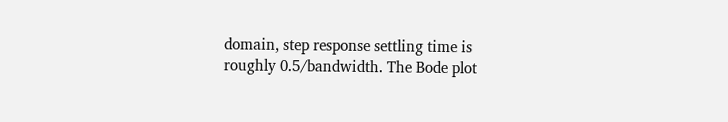domain, step response settling time is roughly 0.5/bandwidth. The Bode plot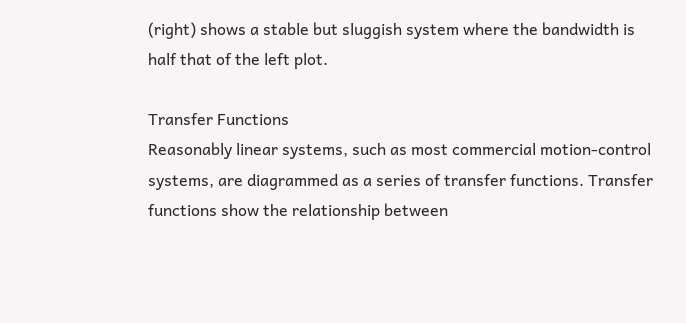(right) shows a stable but sluggish system where the bandwidth is half that of the left plot.

Transfer Functions
Reasonably linear systems, such as most commercial motion-control systems, are diagrammed as a series of transfer functions. Transfer functions show the relationship between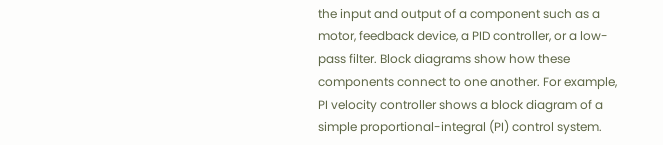the input and output of a component such as a motor, feedback device, a PID controller, or a low-pass filter. Block diagrams show how these components connect to one another. For example, PI velocity controller shows a block diagram of a simple proportional-integral (PI) control system.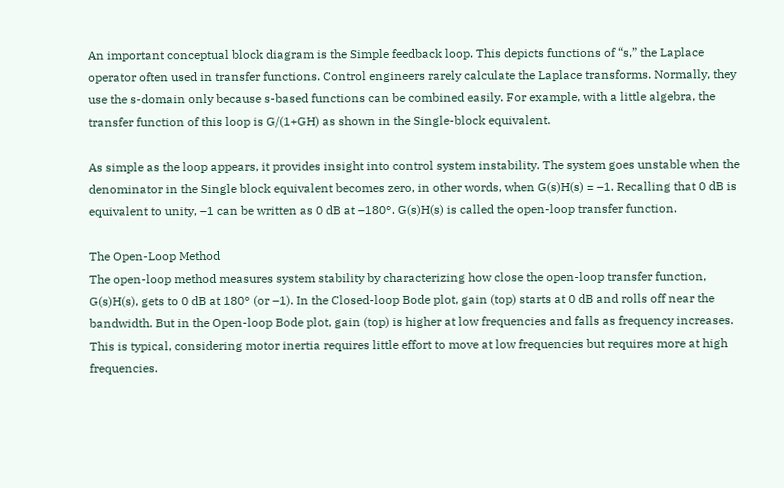An important conceptual block diagram is the Simple feedback loop. This depicts functions of “s,” the Laplace operator often used in transfer functions. Control engineers rarely calculate the Laplace transforms. Normally, they use the s-domain only because s-based functions can be combined easily. For example, with a little algebra, the transfer function of this loop is G/(1+GH) as shown in the Single-block equivalent.

As simple as the loop appears, it provides insight into control system instability. The system goes unstable when the denominator in the Single block equivalent becomes zero, in other words, when G(s)H(s) = –1. Recalling that 0 dB is equivalent to unity, –1 can be written as 0 dB at –180°. G(s)H(s) is called the open-loop transfer function.

The Open-Loop Method
The open-loop method measures system stability by characterizing how close the open-loop transfer function, G(s)H(s), gets to 0 dB at 180° (or –1). In the Closed-loop Bode plot, gain (top) starts at 0 dB and rolls off near the bandwidth. But in the Open-loop Bode plot, gain (top) is higher at low frequencies and falls as frequency increases. This is typical, considering motor inertia requires little effort to move at low frequencies but requires more at high frequencies.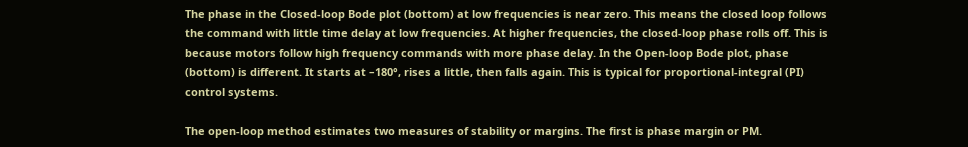The phase in the Closed-loop Bode plot (bottom) at low frequencies is near zero. This means the closed loop follows the command with little time delay at low frequencies. At higher frequencies, the closed-loop phase rolls off. This is because motors follow high frequency commands with more phase delay. In the Open-loop Bode plot, phase (bottom) is different. It starts at –180°, rises a little, then falls again. This is typical for proportional-integral (PI) control systems.

The open-loop method estimates two measures of stability or margins. The first is phase margin or PM.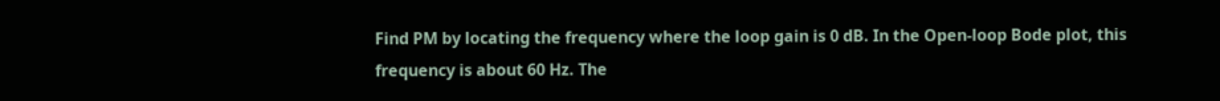Find PM by locating the frequency where the loop gain is 0 dB. In the Open-loop Bode plot, this frequency is about 60 Hz. The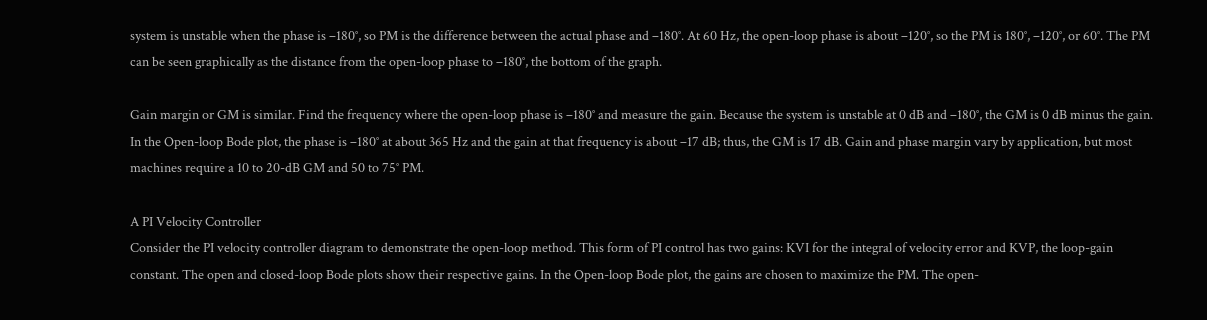system is unstable when the phase is –180°, so PM is the difference between the actual phase and –180°. At 60 Hz, the open-loop phase is about –120°, so the PM is 180°, –120°, or 60°. The PM can be seen graphically as the distance from the open-loop phase to –180°, the bottom of the graph.

Gain margin or GM is similar. Find the frequency where the open-loop phase is –180° and measure the gain. Because the system is unstable at 0 dB and –180°, the GM is 0 dB minus the gain. In the Open-loop Bode plot, the phase is –180° at about 365 Hz and the gain at that frequency is about –17 dB; thus, the GM is 17 dB. Gain and phase margin vary by application, but most machines require a 10 to 20-dB GM and 50 to 75° PM.

A PI Velocity Controller
Consider the PI velocity controller diagram to demonstrate the open-loop method. This form of PI control has two gains: KVI for the integral of velocity error and KVP, the loop-gain constant. The open and closed-loop Bode plots show their respective gains. In the Open-loop Bode plot, the gains are chosen to maximize the PM. The open-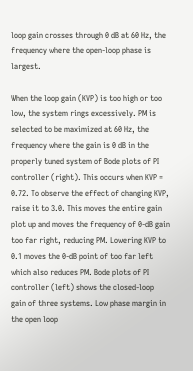loop gain crosses through 0 dB at 60 Hz, the frequency where the open-loop phase is largest.

When the loop gain (KVP) is too high or too low, the system rings excessively. PM is selected to be maximized at 60 Hz, the frequency where the gain is 0 dB in the properly tuned system of Bode plots of PI controller (right). This occurs when KVP = 0.72. To observe the effect of changing KVP, raise it to 3.0. This moves the entire gain plot up and moves the frequency of 0-dB gain too far right, reducing PM. Lowering KVP to 0.1 moves the 0-dB point of too far left which also reduces PM. Bode plots of PI controller (left) shows the closed-loop gain of three systems. Low phase margin in the open loop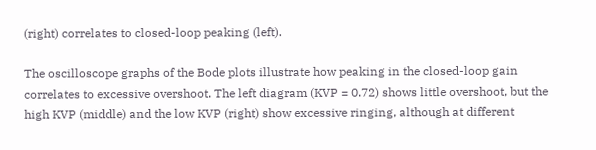(right) correlates to closed-loop peaking (left).

The oscilloscope graphs of the Bode plots illustrate how peaking in the closed-loop gain correlates to excessive overshoot. The left diagram (KVP = 0.72) shows little overshoot, but the high KVP (middle) and the low KVP (right) show excessive ringing, although at different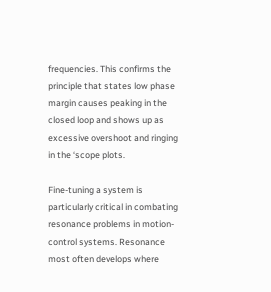frequencies. This confirms the principle that states low phase margin causes peaking in the closed loop and shows up as excessive overshoot and ringing in the ‘scope plots.

Fine-tuning a system is particularly critical in combating resonance problems in motion-control systems. Resonance most often develops where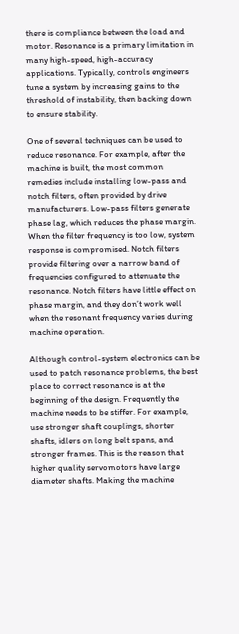there is compliance between the load and motor. Resonance is a primary limitation in many high-speed, high-accuracy applications. Typically, controls engineers tune a system by increasing gains to the threshold of instability, then backing down to ensure stability.

One of several techniques can be used to reduce resonance. For example, after the machine is built, the most common remedies include installing low-pass and notch filters, often provided by drive manufacturers. Low-pass filters generate phase lag, which reduces the phase margin. When the filter frequency is too low, system response is compromised. Notch filters provide filtering over a narrow band of frequencies configured to attenuate the resonance. Notch filters have little effect on phase margin, and they don’t work well when the resonant frequency varies during machine operation.

Although control-system electronics can be used to patch resonance problems, the best place to correct resonance is at the beginning of the design. Frequently the machine needs to be stiffer. For example, use stronger shaft couplings, shorter shafts, idlers on long belt spans, and stronger frames. This is the reason that higher quality servomotors have large diameter shafts. Making the machine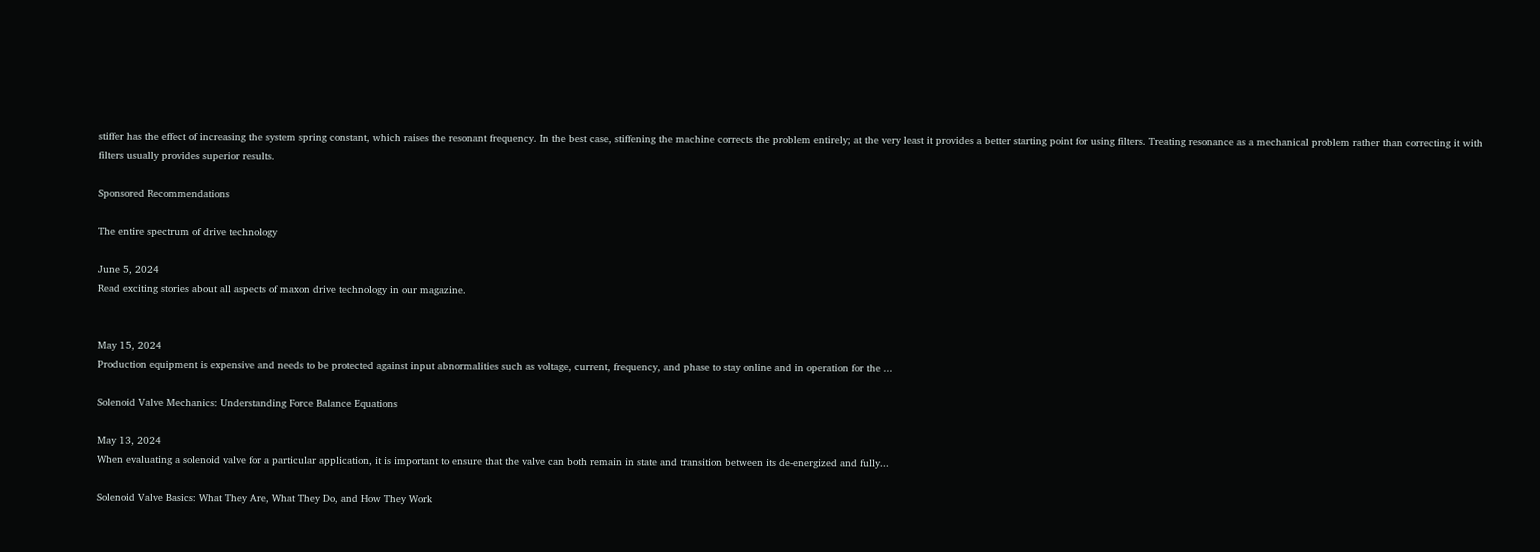stiffer has the effect of increasing the system spring constant, which raises the resonant frequency. In the best case, stiffening the machine corrects the problem entirely; at the very least it provides a better starting point for using filters. Treating resonance as a mechanical problem rather than correcting it with filters usually provides superior results.

Sponsored Recommendations

The entire spectrum of drive technology

June 5, 2024
Read exciting stories about all aspects of maxon drive technology in our magazine.


May 15, 2024
Production equipment is expensive and needs to be protected against input abnormalities such as voltage, current, frequency, and phase to stay online and in operation for the ...

Solenoid Valve Mechanics: Understanding Force Balance Equations

May 13, 2024
When evaluating a solenoid valve for a particular application, it is important to ensure that the valve can both remain in state and transition between its de-energized and fully...

Solenoid Valve Basics: What They Are, What They Do, and How They Work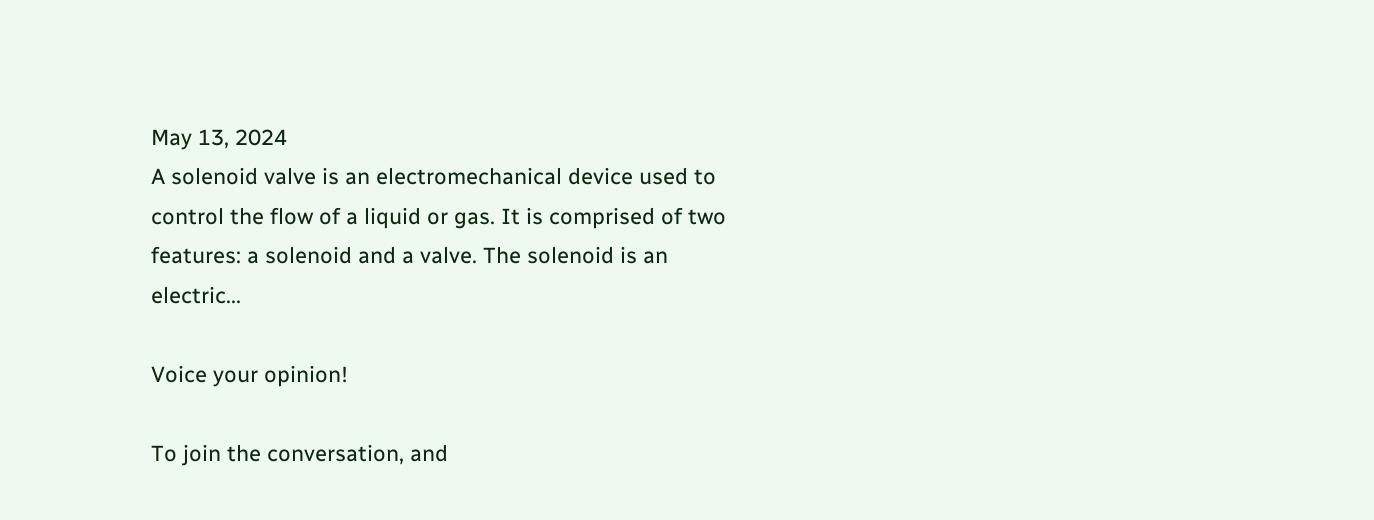May 13, 2024
A solenoid valve is an electromechanical device used to control the flow of a liquid or gas. It is comprised of two features: a solenoid and a valve. The solenoid is an electric...

Voice your opinion!

To join the conversation, and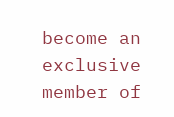become an exclusive member of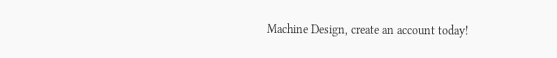Machine Design, create an account today!